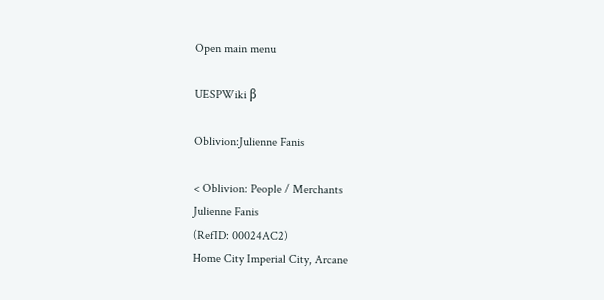Open main menu

UESPWiki β

Oblivion:Julienne Fanis

< Oblivion: People / Merchants
Julienne Fanis
(RefID: 00024AC2)
Home City Imperial City, Arcane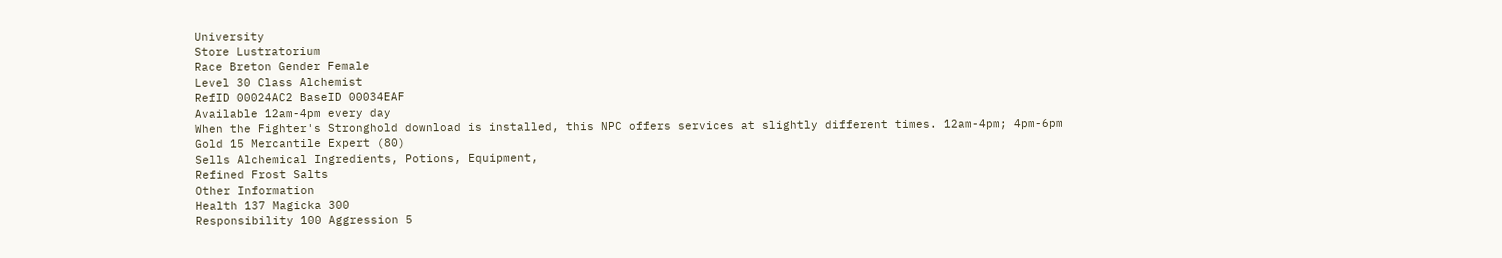University
Store Lustratorium
Race Breton Gender Female
Level 30 Class Alchemist
RefID 00024AC2 BaseID 00034EAF
Available 12am-4pm every day
When the Fighter's Stronghold download is installed, this NPC offers services at slightly different times. 12am-4pm; 4pm-6pm
Gold 15 Mercantile Expert (80)
Sells Alchemical Ingredients, Potions, Equipment,
Refined Frost Salts
Other Information
Health 137 Magicka 300
Responsibility 100 Aggression 5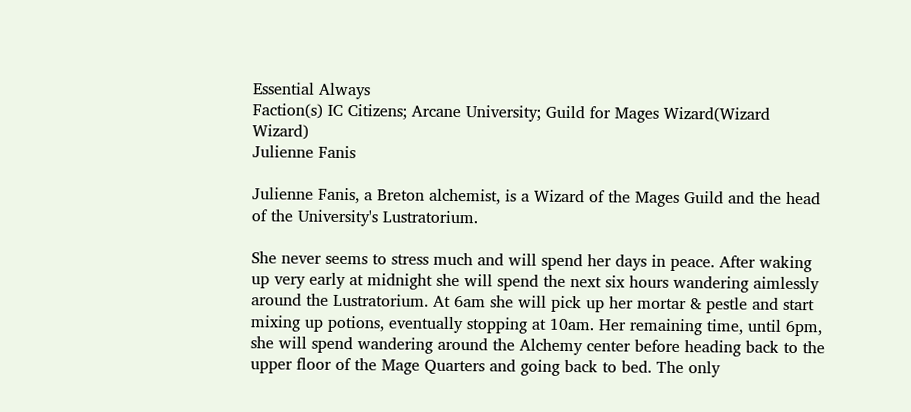Essential Always
Faction(s) IC Citizens; Arcane University; Guild for Mages Wizard(Wizard Wizard)
Julienne Fanis

Julienne Fanis, a Breton alchemist, is a Wizard of the Mages Guild and the head of the University's Lustratorium.

She never seems to stress much and will spend her days in peace. After waking up very early at midnight she will spend the next six hours wandering aimlessly around the Lustratorium. At 6am she will pick up her mortar & pestle and start mixing up potions, eventually stopping at 10am. Her remaining time, until 6pm, she will spend wandering around the Alchemy center before heading back to the upper floor of the Mage Quarters and going back to bed. The only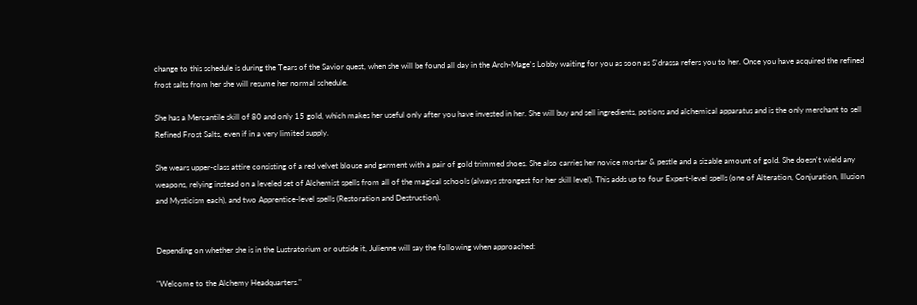change to this schedule is during the Tears of the Savior quest, when she will be found all day in the Arch-Mage's Lobby waiting for you as soon as S'drassa refers you to her. Once you have acquired the refined frost salts from her she will resume her normal schedule.

She has a Mercantile skill of 80 and only 15 gold, which makes her useful only after you have invested in her. She will buy and sell ingredients, potions and alchemical apparatus and is the only merchant to sell Refined Frost Salts, even if in a very limited supply.

She wears upper-class attire consisting of a red velvet blouse and garment with a pair of gold trimmed shoes. She also carries her novice mortar & pestle and a sizable amount of gold. She doesn't wield any weapons, relying instead on a leveled set of Alchemist spells from all of the magical schools (always strongest for her skill level). This adds up to four Expert-level spells (one of Alteration, Conjuration, Illusion and Mysticism each), and two Apprentice-level spells (Restoration and Destruction).


Depending on whether she is in the Lustratorium or outside it, Julienne will say the following when approached:

"Welcome to the Alchemy Headquarters."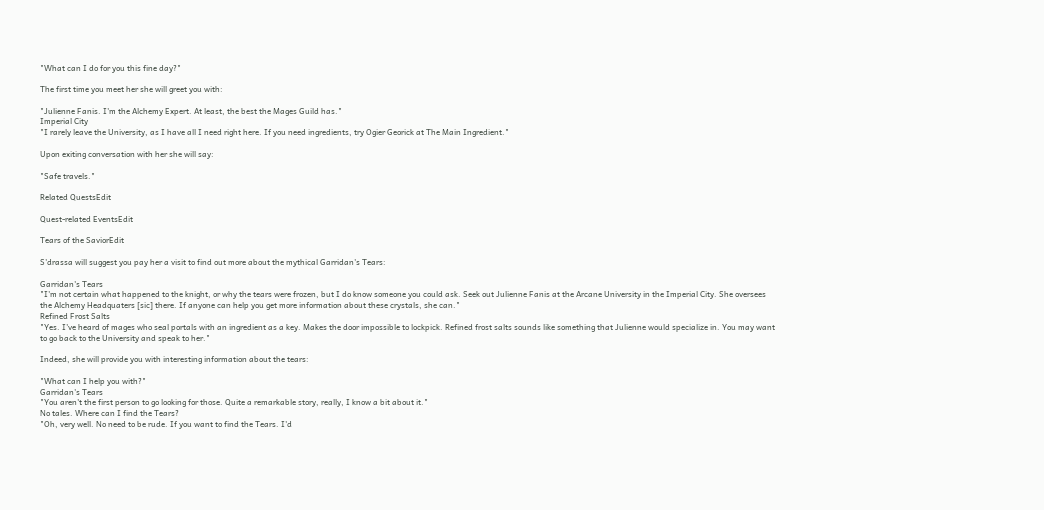"What can I do for you this fine day?"

The first time you meet her she will greet you with:

"Julienne Fanis. I'm the Alchemy Expert. At least, the best the Mages Guild has."
Imperial City
"I rarely leave the University, as I have all I need right here. If you need ingredients, try Ogier Georick at The Main Ingredient."

Upon exiting conversation with her she will say:

"Safe travels."

Related QuestsEdit

Quest-related EventsEdit

Tears of the SaviorEdit

S'drassa will suggest you pay her a visit to find out more about the mythical Garridan's Tears:

Garridan's Tears
"I'm not certain what happened to the knight, or why the tears were frozen, but I do know someone you could ask. Seek out Julienne Fanis at the Arcane University in the Imperial City. She oversees the Alchemy Headquaters [sic] there. If anyone can help you get more information about these crystals, she can."
Refined Frost Salts
"Yes. I've heard of mages who seal portals with an ingredient as a key. Makes the door impossible to lockpick. Refined frost salts sounds like something that Julienne would specialize in. You may want to go back to the University and speak to her."

Indeed, she will provide you with interesting information about the tears:

"What can I help you with?"
Garridan's Tears
"You aren't the first person to go looking for those. Quite a remarkable story, really, I know a bit about it."
No tales. Where can I find the Tears?
"Oh, very well. No need to be rude. If you want to find the Tears. I'd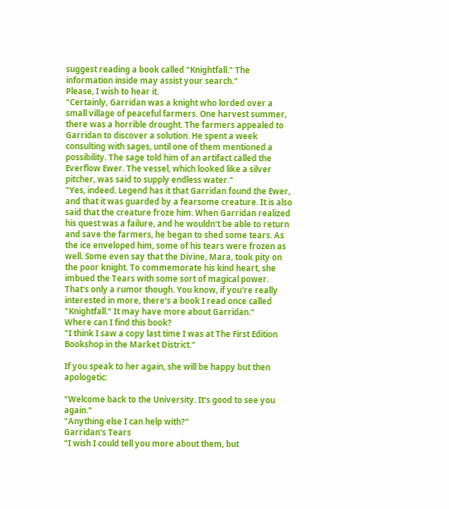suggest reading a book called "Knightfall." The information inside may assist your search."
Please, I wish to hear it.
"Certainly, Garridan was a knight who lorded over a small village of peaceful farmers. One harvest summer, there was a horrible drought. The farmers appealed to Garridan to discover a solution. He spent a week consulting with sages, until one of them mentioned a possibility. The sage told him of an artifact called the Everflow Ewer. The vessel, which looked like a silver pitcher, was said to supply endless water."
"Yes, indeed. Legend has it that Garridan found the Ewer, and that it was guarded by a fearsome creature. It is also said that the creature froze him. When Garridan realized his quest was a failure, and he wouldn't be able to return and save the farmers, he began to shed some tears. As the ice enveloped him, some of his tears were frozen as well. Some even say that the Divine, Mara, took pity on the poor knight. To commemorate his kind heart, she imbued the Tears with some sort of magical power. That's only a rumor though. You know, if you're really interested in more, there's a book I read once called "Knightfall." It may have more about Garridan."
Where can I find this book?
"I think I saw a copy last time I was at The First Edition Bookshop in the Market District."

If you speak to her again, she will be happy but then apologetic:

"Welcome back to the University. It's good to see you again."
"Anything else I can help with?"
Garridan's Tears
"I wish I could tell you more about them, but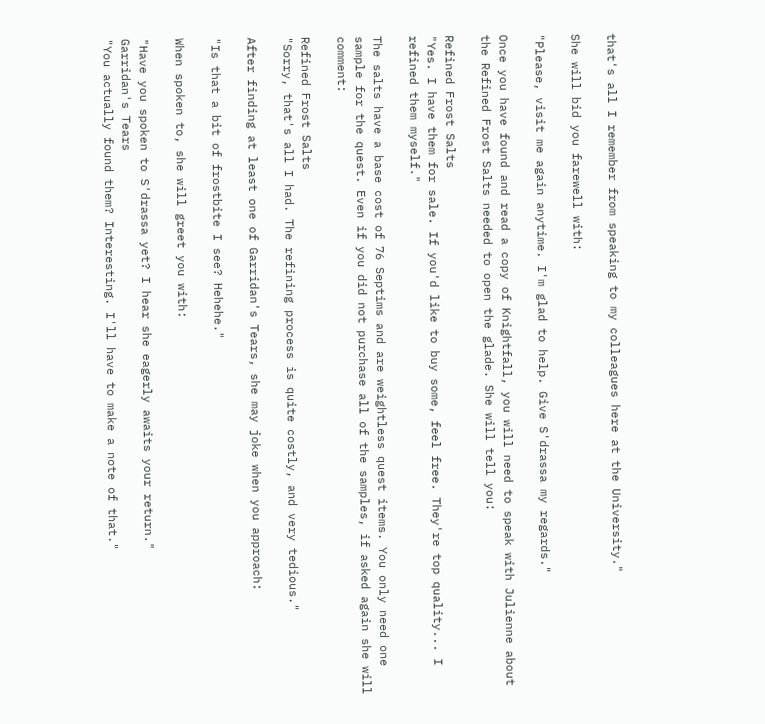that's all I remember from speaking to my colleagues here at the University."

She will bid you farewell with:

"Please, visit me again anytime. I'm glad to help. Give S'drassa my regards."

Once you have found and read a copy of Knightfall, you will need to speak with Julienne about the Refined Frost Salts needed to open the glade. She will tell you:

Refined Frost Salts
"Yes. I have them for sale. If you'd like to buy some, feel free. They're top quality... I refined them myself."

The salts have a base cost of 76 Septims and are weightless quest items. You only need one sample for the quest. Even if you did not purchase all of the samples, if asked again she will comment:

Refined Frost Salts
"Sorry, that's all I had. The refining process is quite costly, and very tedious."

After finding at least one of Garridan's Tears, she may joke when you approach:

"Is that a bit of frostbite I see? Hehehe."

When spoken to, she will greet you with:

"Have you spoken to S'drassa yet? I hear she eagerly awaits your return."
Garridan's Tears
"You actually found them? Interesting. I'll have to make a note of that."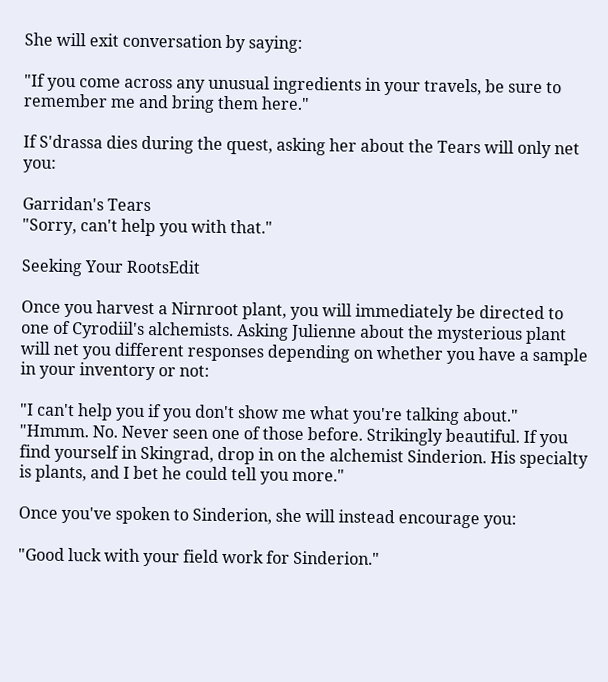She will exit conversation by saying:

"If you come across any unusual ingredients in your travels, be sure to remember me and bring them here."

If S'drassa dies during the quest, asking her about the Tears will only net you:

Garridan's Tears
"Sorry, can't help you with that."

Seeking Your RootsEdit

Once you harvest a Nirnroot plant, you will immediately be directed to one of Cyrodiil's alchemists. Asking Julienne about the mysterious plant will net you different responses depending on whether you have a sample in your inventory or not:

"I can't help you if you don't show me what you're talking about."
"Hmmm. No. Never seen one of those before. Strikingly beautiful. If you find yourself in Skingrad, drop in on the alchemist Sinderion. His specialty is plants, and I bet he could tell you more."

Once you've spoken to Sinderion, she will instead encourage you:

"Good luck with your field work for Sinderion."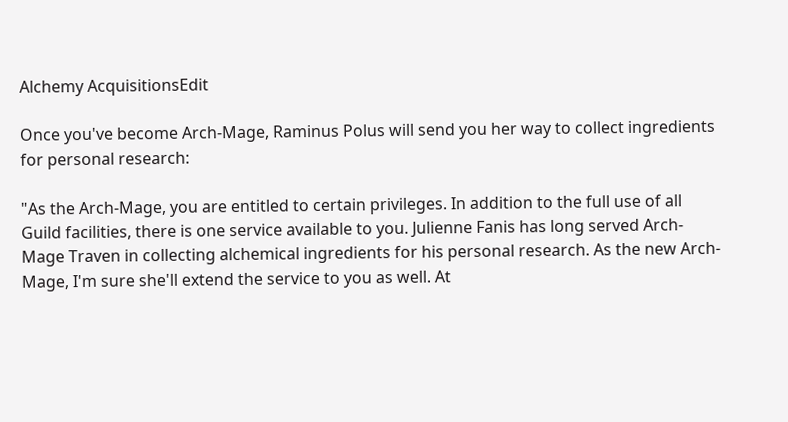Alchemy AcquisitionsEdit

Once you've become Arch-Mage, Raminus Polus will send you her way to collect ingredients for personal research:

"As the Arch-Mage, you are entitled to certain privileges. In addition to the full use of all Guild facilities, there is one service available to you. Julienne Fanis has long served Arch-Mage Traven in collecting alchemical ingredients for his personal research. As the new Arch-Mage, I'm sure she'll extend the service to you as well. At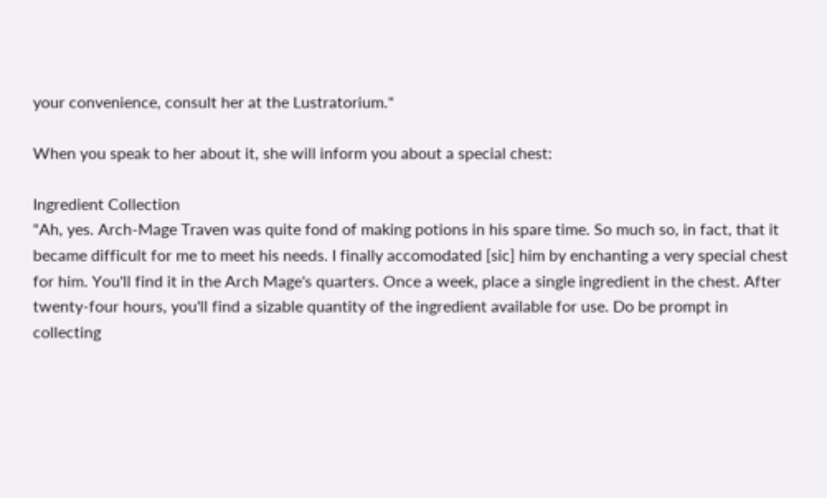your convenience, consult her at the Lustratorium."

When you speak to her about it, she will inform you about a special chest:

Ingredient Collection
"Ah, yes. Arch-Mage Traven was quite fond of making potions in his spare time. So much so, in fact, that it became difficult for me to meet his needs. I finally accomodated [sic] him by enchanting a very special chest for him. You'll find it in the Arch Mage's quarters. Once a week, place a single ingredient in the chest. After twenty-four hours, you'll find a sizable quantity of the ingredient available for use. Do be prompt in collecting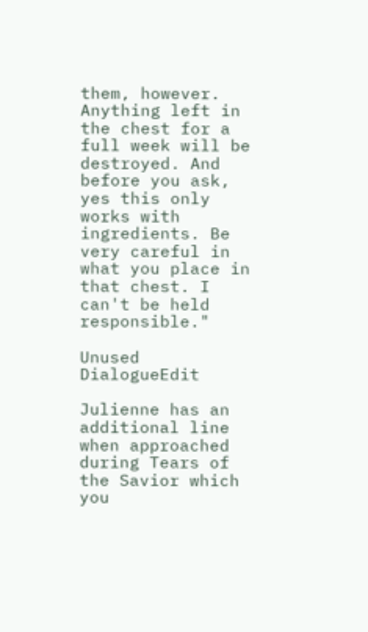them, however. Anything left in the chest for a full week will be destroyed. And before you ask, yes this only works with ingredients. Be very careful in what you place in that chest. I can't be held responsible."

Unused DialogueEdit

Julienne has an additional line when approached during Tears of the Savior which you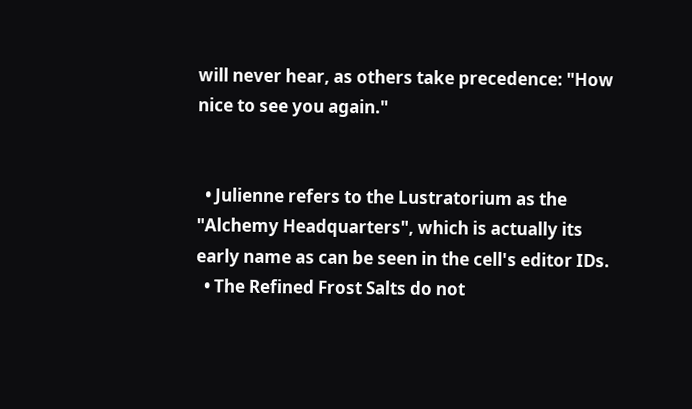will never hear, as others take precedence: "How nice to see you again."


  • Julienne refers to the Lustratorium as the "Alchemy Headquarters", which is actually its early name as can be seen in the cell's editor IDs.
  • The Refined Frost Salts do not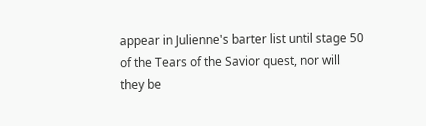appear in Julienne's barter list until stage 50 of the Tears of the Savior quest, nor will they be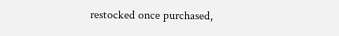restocked once purchased,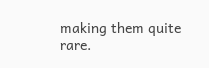making them quite rare.